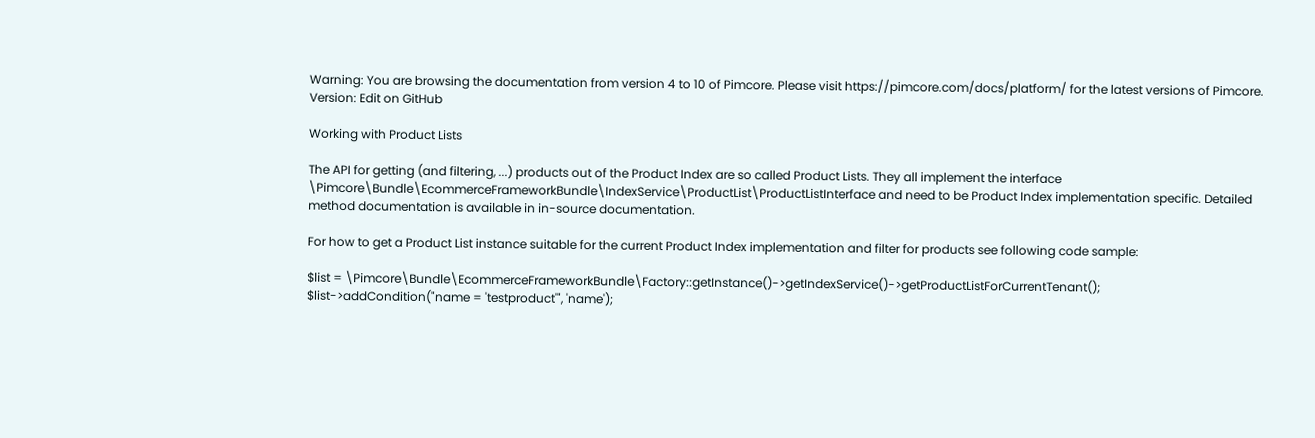Warning: You are browsing the documentation from version 4 to 10 of Pimcore. Please visit https://pimcore.com/docs/platform/ for the latest versions of Pimcore.
Version: Edit on GitHub

Working with Product Lists

The API for getting (and filtering, ...) products out of the Product Index are so called Product Lists. They all implement the interface \Pimcore\Bundle\EcommerceFrameworkBundle\IndexService\ProductList\ProductListInterface and need to be Product Index implementation specific. Detailed method documentation is available in in-source documentation.

For how to get a Product List instance suitable for the current Product Index implementation and filter for products see following code sample:

$list = \Pimcore\Bundle\EcommerceFrameworkBundle\Factory::getInstance()->getIndexService()->getProductListForCurrentTenant();
$list->addCondition("name = 'testproduct'", 'name');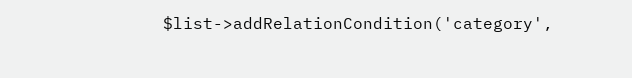$list->addRelationCondition('category',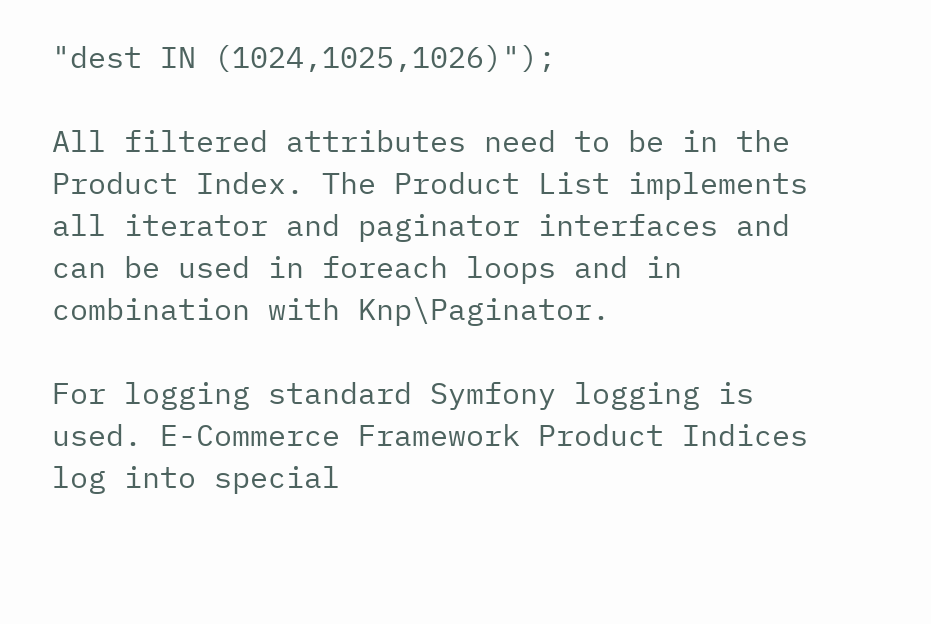"dest IN (1024,1025,1026)");

All filtered attributes need to be in the Product Index. The Product List implements all iterator and paginator interfaces and can be used in foreach loops and in combination with Knp\Paginator.

For logging standard Symfony logging is used. E-Commerce Framework Product Indices log into special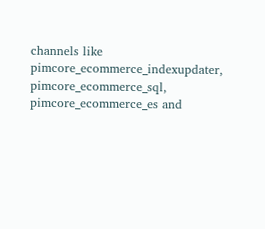channels like pimcore_ecommerce_indexupdater, pimcore_ecommerce_sql, pimcore_ecommerce_es and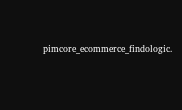pimcore_ecommerce_findologic.